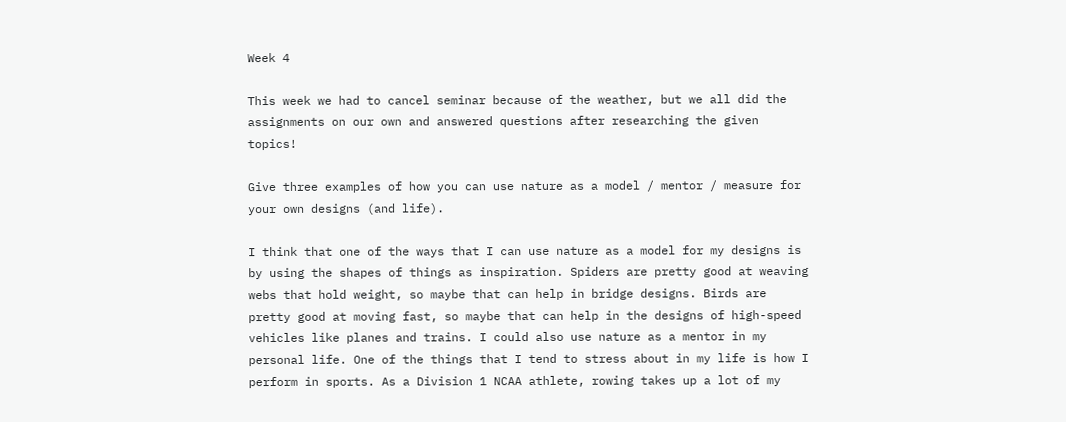Week 4

This week we had to cancel seminar because of the weather, but we all did the assignments on our own and answered questions after researching the given topics!

Give three examples of how you can use nature as a model / mentor / measure for your own designs (and life).

I think that one of the ways that I can use nature as a model for my designs is by using the shapes of things as inspiration. Spiders are pretty good at weaving webs that hold weight, so maybe that can help in bridge designs. Birds are pretty good at moving fast, so maybe that can help in the designs of high-speed vehicles like planes and trains. I could also use nature as a mentor in my personal life. One of the things that I tend to stress about in my life is how I perform in sports. As a Division 1 NCAA athlete, rowing takes up a lot of my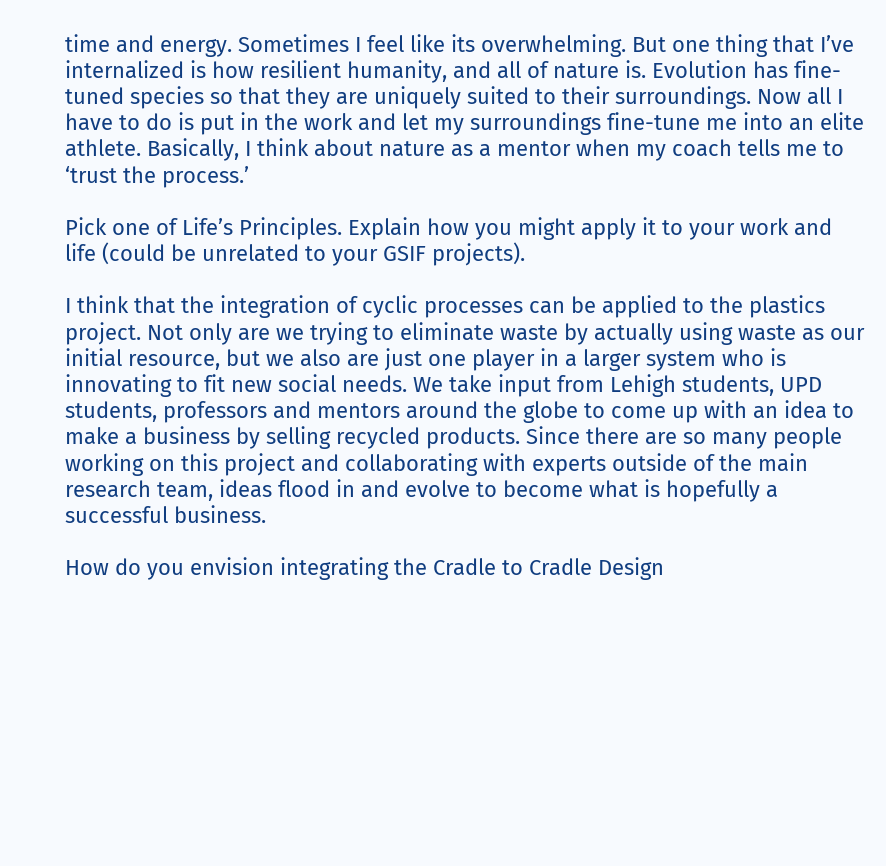time and energy. Sometimes I feel like its overwhelming. But one thing that I’ve internalized is how resilient humanity, and all of nature is. Evolution has fine-tuned species so that they are uniquely suited to their surroundings. Now all I have to do is put in the work and let my surroundings fine-tune me into an elite athlete. Basically, I think about nature as a mentor when my coach tells me to ‘trust the process.’

Pick one of Life’s Principles. Explain how you might apply it to your work and life (could be unrelated to your GSIF projects).

I think that the integration of cyclic processes can be applied to the plastics project. Not only are we trying to eliminate waste by actually using waste as our initial resource, but we also are just one player in a larger system who is innovating to fit new social needs. We take input from Lehigh students, UPD students, professors and mentors around the globe to come up with an idea to make a business by selling recycled products. Since there are so many people working on this project and collaborating with experts outside of the main research team, ideas flood in and evolve to become what is hopefully a successful business.

How do you envision integrating the Cradle to Cradle Design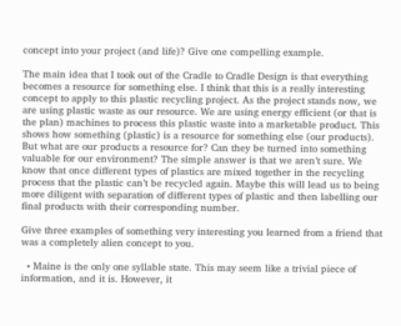concept into your project (and life)? Give one compelling example.

The main idea that I took out of the Cradle to Cradle Design is that everything becomes a resource for something else. I think that this is a really interesting concept to apply to this plastic recycling project. As the project stands now, we are using plastic waste as our resource. We are using energy efficient (or that is the plan) machines to process this plastic waste into a marketable product. This shows how something (plastic) is a resource for something else (our products). But what are our products a resource for? Can they be turned into something valuable for our environment? The simple answer is that we aren’t sure. We know that once different types of plastics are mixed together in the recycling process that the plastic can’t be recycled again. Maybe this will lead us to being more diligent with separation of different types of plastic and then labelling our final products with their corresponding number.

Give three examples of something very interesting you learned from a friend that was a completely alien concept to you.

  • Maine is the only one syllable state. This may seem like a trivial piece of information, and it is. However, it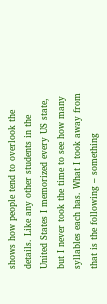shows how people tend to overlook the details. Like any other students in the United States I memorized every US state, but I never took the time to see how many syllables each has. What I took away from that is the following – something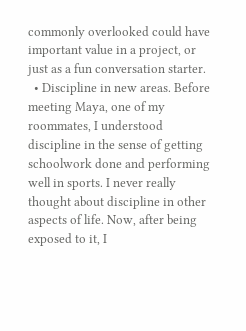commonly overlooked could have important value in a project, or just as a fun conversation starter.
  • Discipline in new areas. Before meeting Maya, one of my roommates, I understood discipline in the sense of getting schoolwork done and performing well in sports. I never really thought about discipline in other aspects of life. Now, after being exposed to it, I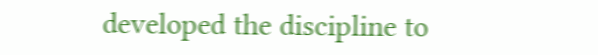developed the discipline to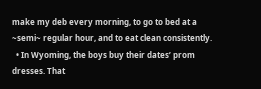make my deb every morning, to go to bed at a ~semi~ regular hour, and to eat clean consistently.
  • In Wyoming, the boys buy their dates’ prom dresses. That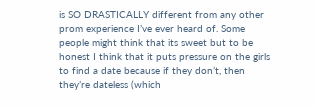is SO DRASTICALLY different from any other prom experience I’ve ever heard of. Some people might think that its sweet but to be honest I think that it puts pressure on the girls to find a date because if they don’t, then they’re dateless (which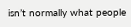isn’t normally what people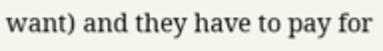want) and they have to pay for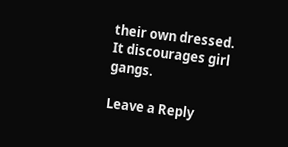their own dressed. It discourages girl gangs.

Leave a Reply